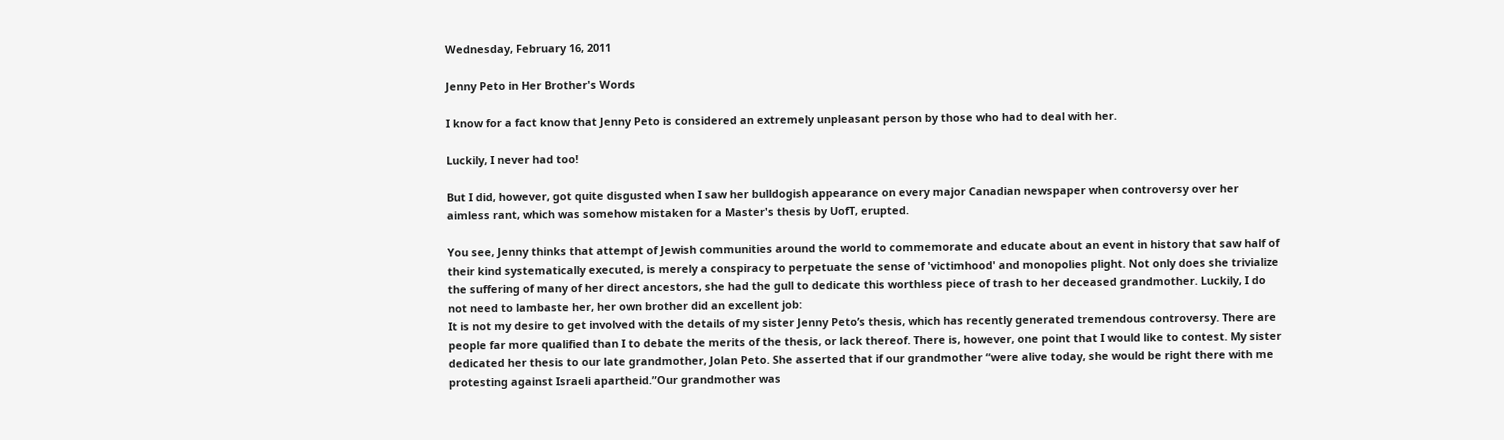Wednesday, February 16, 2011

Jenny Peto in Her Brother's Words

I know for a fact know that Jenny Peto is considered an extremely unpleasant person by those who had to deal with her.

Luckily, I never had too!

But I did, however, got quite disgusted when I saw her bulldogish appearance on every major Canadian newspaper when controversy over her aimless rant, which was somehow mistaken for a Master's thesis by UofT, erupted.

You see, Jenny thinks that attempt of Jewish communities around the world to commemorate and educate about an event in history that saw half of their kind systematically executed, is merely a conspiracy to perpetuate the sense of 'victimhood' and monopolies plight. Not only does she trivialize the suffering of many of her direct ancestors, she had the gull to dedicate this worthless piece of trash to her deceased grandmother. Luckily, I do not need to lambaste her, her own brother did an excellent job:
It is not my desire to get involved with the details of my sister Jenny Peto’s thesis, which has recently generated tremendous controversy. There are people far more qualified than I to debate the merits of the thesis, or lack thereof. There is, however, one point that I would like to contest. My sister dedicated her thesis to our late grandmother, Jolan Peto. She asserted that if our grandmother “were alive today, she would be right there with me protesting against Israeli apartheid.”Our grandmother was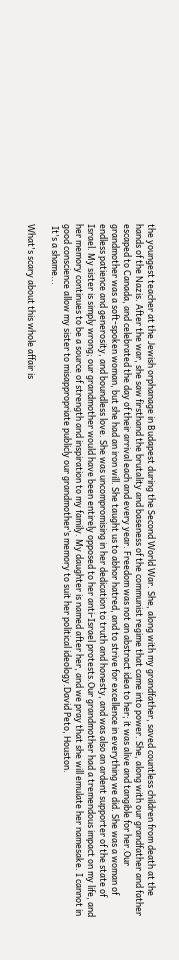the youngest teacher at the Jewish orphanage in Budapest during the Second World War. She, along with my grandfather, saved countless children from death at the hands of the Nazis. After the war, she saw firsthand the brutality and baseness of the communist regime that came into power. She, along with our grandfather and father escaped to Canada, and celebrated the day of their arrival each and every year. Freedom was not an abstract idea to her; it was alive and tangible for her.Our grandmother was a soft-spoken woman, but she had an iron will. She taught us to abhor hatred, and to strive for excellence in everything we did. She was a woman of endless patience and generosity, and boundless love. She was uncompromising in her dedication to truth and honesty, and was also an ardent supporter of the state of Israel. My sister is simply wrong; our grandmother would have been entirely opposed to her anti-Israel protests.Our grandmother had a tremendous impact on my life, and her memory continues to be a source of strength and inspiration to my family. My daughter is named after her, and we pray that she will emulate her namesake. I cannot in good conscience allow my sister to misappropriate publicly our grandmother’s memory to suit her political ideology.David Peto, Houston.
 It's a shame...

What's scary about this whole affair is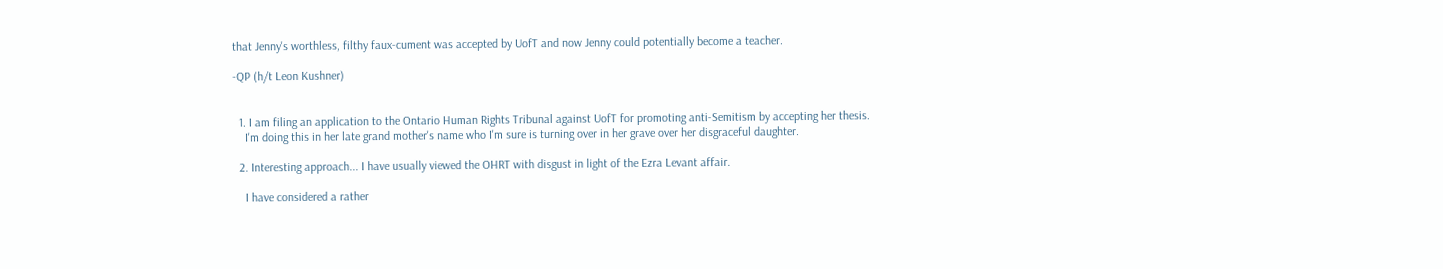that Jenny's worthless, filthy faux-cument was accepted by UofT and now Jenny could potentially become a teacher.

-QP (h/t Leon Kushner)


  1. I am filing an application to the Ontario Human Rights Tribunal against UofT for promoting anti-Semitism by accepting her thesis.
    I'm doing this in her late grand mother's name who I'm sure is turning over in her grave over her disgraceful daughter.

  2. Interesting approach... I have usually viewed the OHRT with disgust in light of the Ezra Levant affair.

    I have considered a rather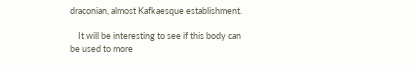draconian, almost Kafkaesque establishment.

    It will be interesting to see if this body can be used to more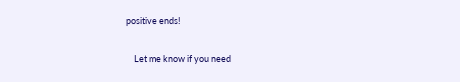positive ends!

    Let me know if you need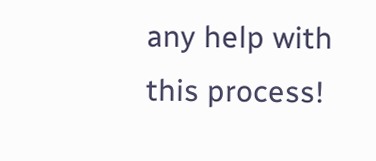any help with this process!